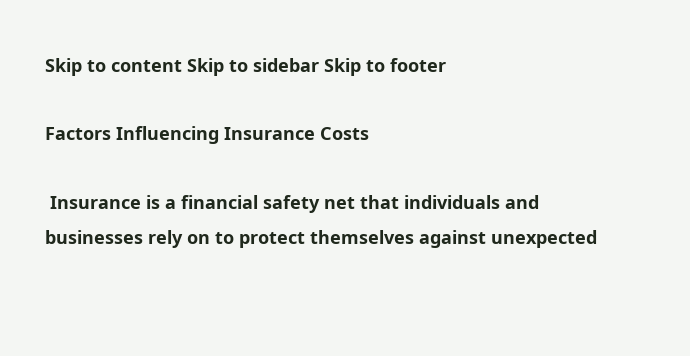Skip to content Skip to sidebar Skip to footer

Factors Influencing Insurance Costs

 Insurance is a financial safety net that individuals and businesses rely on to protect themselves against unexpected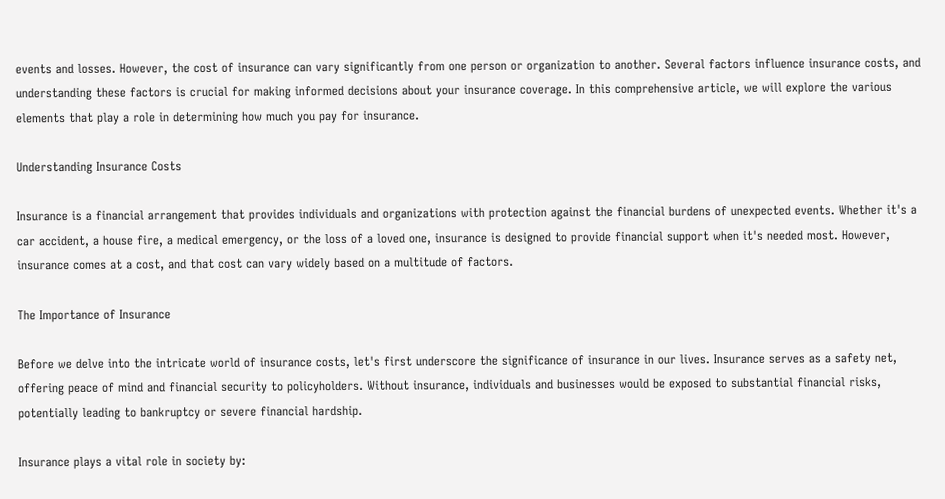events and losses. However, the cost of insurance can vary significantly from one person or organization to another. Several factors influence insurance costs, and understanding these factors is crucial for making informed decisions about your insurance coverage. In this comprehensive article, we will explore the various elements that play a role in determining how much you pay for insurance.

Understanding Insurance Costs

Insurance is a financial arrangement that provides individuals and organizations with protection against the financial burdens of unexpected events. Whether it's a car accident, a house fire, a medical emergency, or the loss of a loved one, insurance is designed to provide financial support when it's needed most. However, insurance comes at a cost, and that cost can vary widely based on a multitude of factors.

The Importance of Insurance

Before we delve into the intricate world of insurance costs, let's first underscore the significance of insurance in our lives. Insurance serves as a safety net, offering peace of mind and financial security to policyholders. Without insurance, individuals and businesses would be exposed to substantial financial risks, potentially leading to bankruptcy or severe financial hardship.

Insurance plays a vital role in society by: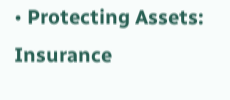• Protecting Assets: Insurance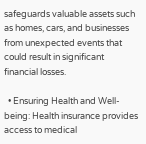safeguards valuable assets such as homes, cars, and businesses from unexpected events that could result in significant financial losses.

  • Ensuring Health and Well-being: Health insurance provides access to medical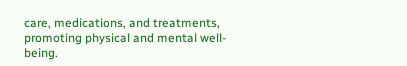care, medications, and treatments, promoting physical and mental well-being.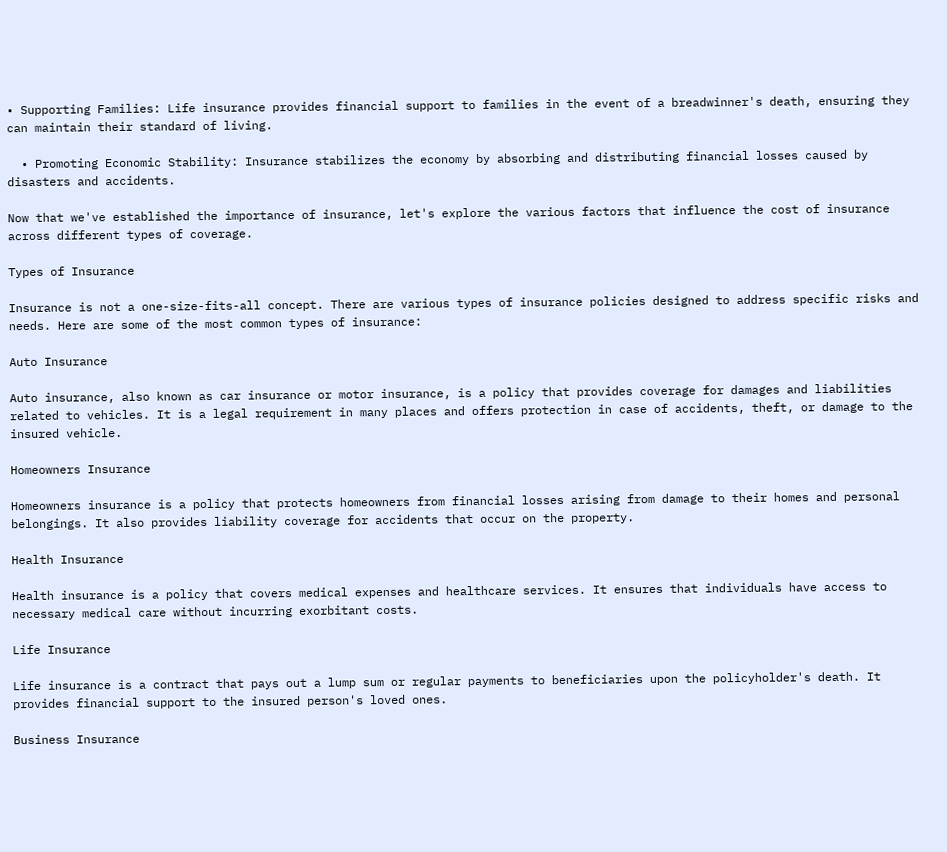• Supporting Families: Life insurance provides financial support to families in the event of a breadwinner's death, ensuring they can maintain their standard of living.

  • Promoting Economic Stability: Insurance stabilizes the economy by absorbing and distributing financial losses caused by disasters and accidents.

Now that we've established the importance of insurance, let's explore the various factors that influence the cost of insurance across different types of coverage.

Types of Insurance

Insurance is not a one-size-fits-all concept. There are various types of insurance policies designed to address specific risks and needs. Here are some of the most common types of insurance:

Auto Insurance

Auto insurance, also known as car insurance or motor insurance, is a policy that provides coverage for damages and liabilities related to vehicles. It is a legal requirement in many places and offers protection in case of accidents, theft, or damage to the insured vehicle.

Homeowners Insurance

Homeowners insurance is a policy that protects homeowners from financial losses arising from damage to their homes and personal belongings. It also provides liability coverage for accidents that occur on the property.

Health Insurance

Health insurance is a policy that covers medical expenses and healthcare services. It ensures that individuals have access to necessary medical care without incurring exorbitant costs.

Life Insurance

Life insurance is a contract that pays out a lump sum or regular payments to beneficiaries upon the policyholder's death. It provides financial support to the insured person's loved ones.

Business Insurance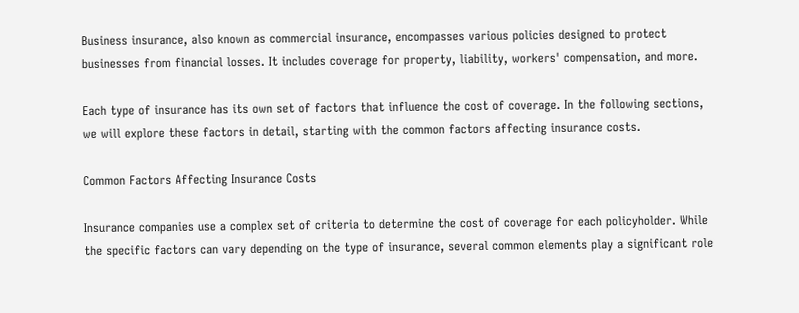Business insurance, also known as commercial insurance, encompasses various policies designed to protect businesses from financial losses. It includes coverage for property, liability, workers' compensation, and more.

Each type of insurance has its own set of factors that influence the cost of coverage. In the following sections, we will explore these factors in detail, starting with the common factors affecting insurance costs.

Common Factors Affecting Insurance Costs

Insurance companies use a complex set of criteria to determine the cost of coverage for each policyholder. While the specific factors can vary depending on the type of insurance, several common elements play a significant role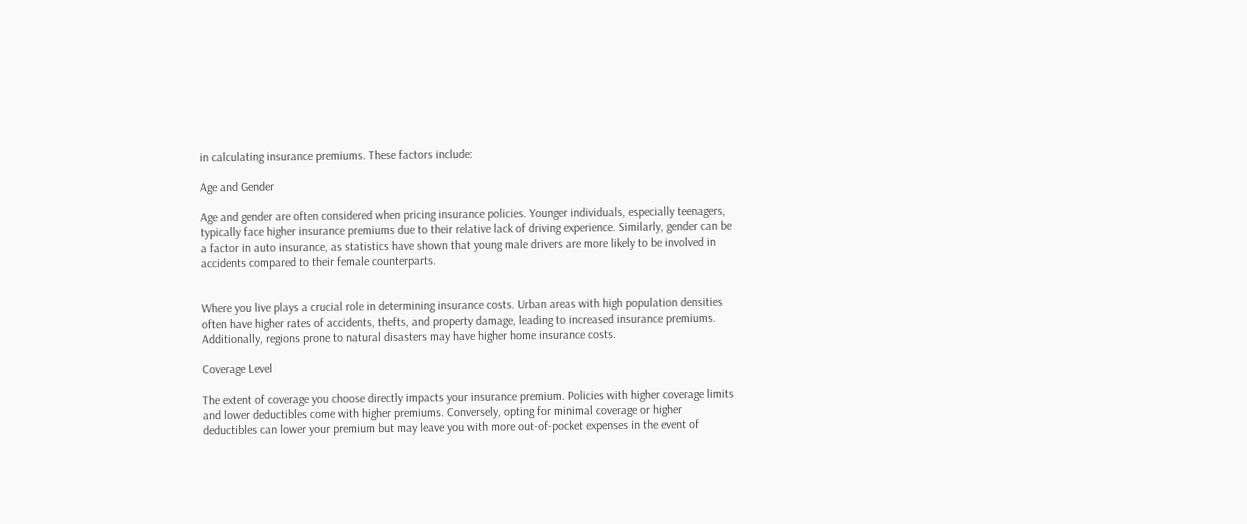in calculating insurance premiums. These factors include:

Age and Gender

Age and gender are often considered when pricing insurance policies. Younger individuals, especially teenagers, typically face higher insurance premiums due to their relative lack of driving experience. Similarly, gender can be a factor in auto insurance, as statistics have shown that young male drivers are more likely to be involved in accidents compared to their female counterparts.


Where you live plays a crucial role in determining insurance costs. Urban areas with high population densities often have higher rates of accidents, thefts, and property damage, leading to increased insurance premiums. Additionally, regions prone to natural disasters may have higher home insurance costs.

Coverage Level

The extent of coverage you choose directly impacts your insurance premium. Policies with higher coverage limits and lower deductibles come with higher premiums. Conversely, opting for minimal coverage or higher deductibles can lower your premium but may leave you with more out-of-pocket expenses in the event of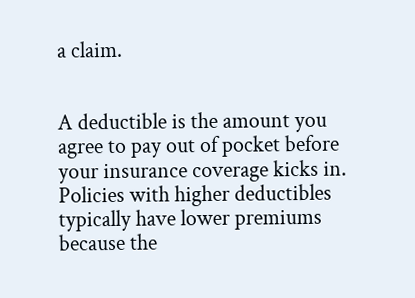a claim.


A deductible is the amount you agree to pay out of pocket before your insurance coverage kicks in. Policies with higher deductibles typically have lower premiums because the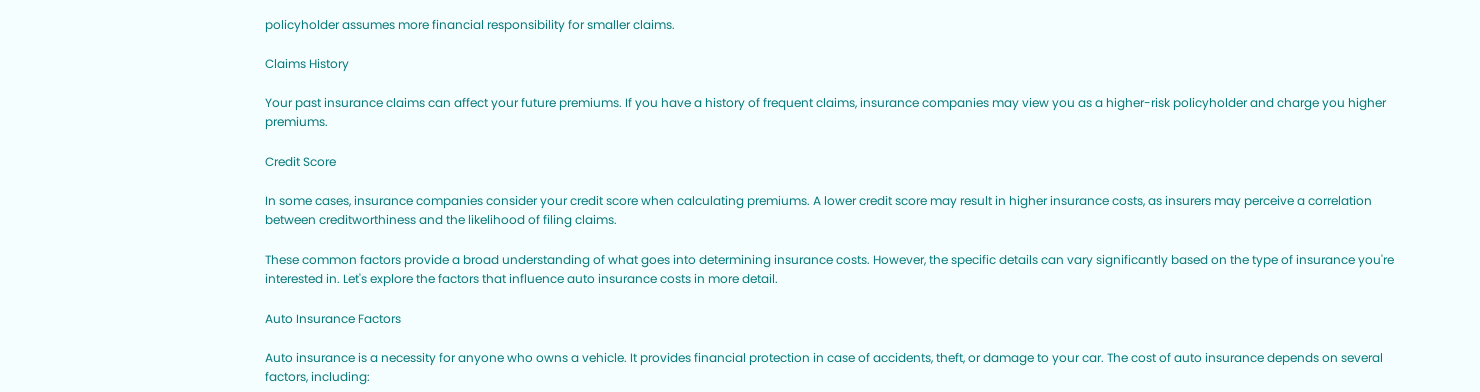policyholder assumes more financial responsibility for smaller claims.

Claims History

Your past insurance claims can affect your future premiums. If you have a history of frequent claims, insurance companies may view you as a higher-risk policyholder and charge you higher premiums.

Credit Score

In some cases, insurance companies consider your credit score when calculating premiums. A lower credit score may result in higher insurance costs, as insurers may perceive a correlation between creditworthiness and the likelihood of filing claims.

These common factors provide a broad understanding of what goes into determining insurance costs. However, the specific details can vary significantly based on the type of insurance you're interested in. Let's explore the factors that influence auto insurance costs in more detail.

Auto Insurance Factors

Auto insurance is a necessity for anyone who owns a vehicle. It provides financial protection in case of accidents, theft, or damage to your car. The cost of auto insurance depends on several factors, including: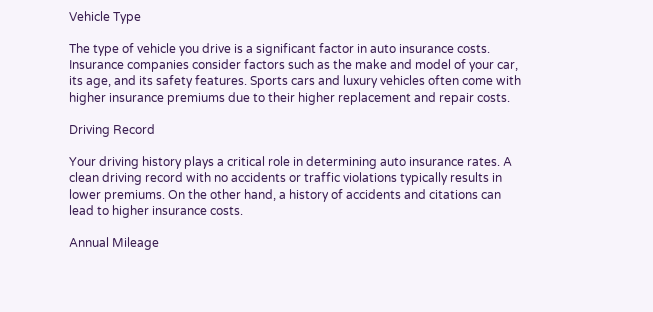Vehicle Type

The type of vehicle you drive is a significant factor in auto insurance costs. Insurance companies consider factors such as the make and model of your car, its age, and its safety features. Sports cars and luxury vehicles often come with higher insurance premiums due to their higher replacement and repair costs.

Driving Record

Your driving history plays a critical role in determining auto insurance rates. A clean driving record with no accidents or traffic violations typically results in lower premiums. On the other hand, a history of accidents and citations can lead to higher insurance costs.

Annual Mileage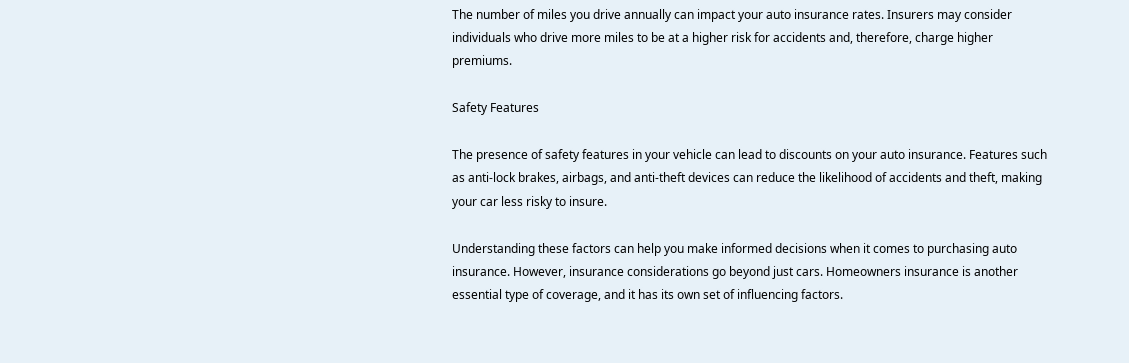The number of miles you drive annually can impact your auto insurance rates. Insurers may consider individuals who drive more miles to be at a higher risk for accidents and, therefore, charge higher premiums.

Safety Features

The presence of safety features in your vehicle can lead to discounts on your auto insurance. Features such as anti-lock brakes, airbags, and anti-theft devices can reduce the likelihood of accidents and theft, making your car less risky to insure.

Understanding these factors can help you make informed decisions when it comes to purchasing auto insurance. However, insurance considerations go beyond just cars. Homeowners insurance is another essential type of coverage, and it has its own set of influencing factors.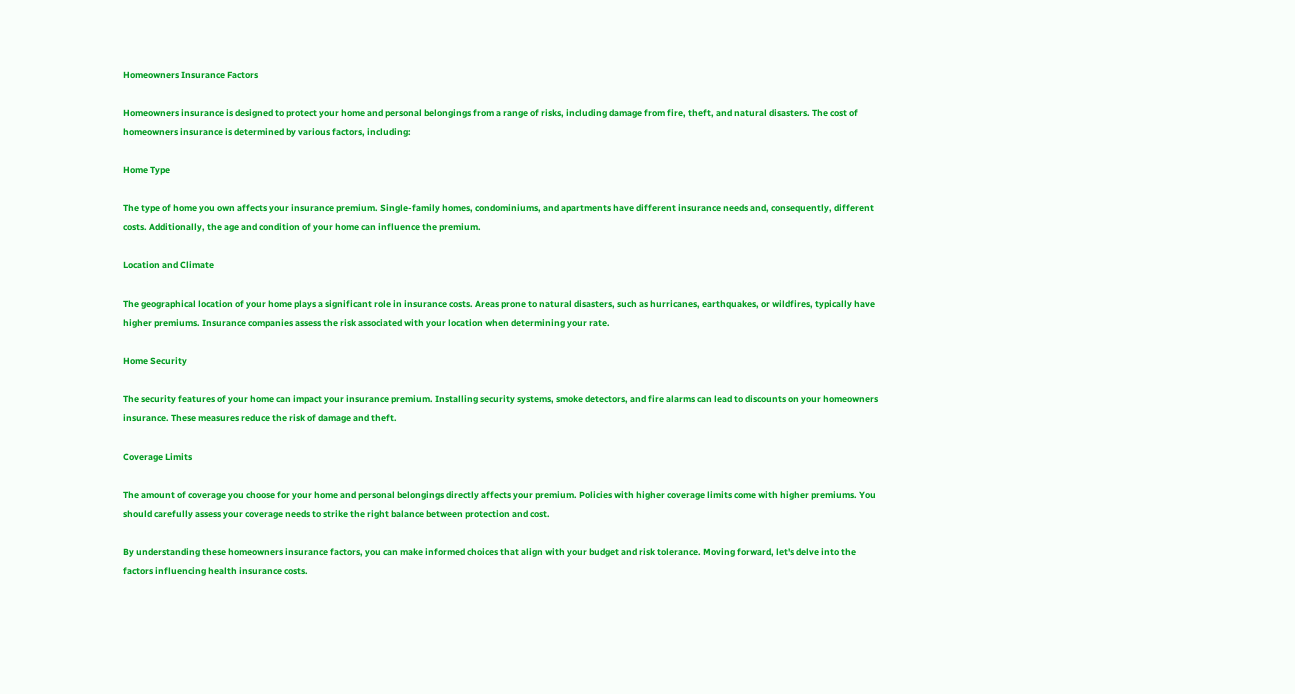Homeowners Insurance Factors

Homeowners insurance is designed to protect your home and personal belongings from a range of risks, including damage from fire, theft, and natural disasters. The cost of homeowners insurance is determined by various factors, including:

Home Type

The type of home you own affects your insurance premium. Single-family homes, condominiums, and apartments have different insurance needs and, consequently, different costs. Additionally, the age and condition of your home can influence the premium.

Location and Climate

The geographical location of your home plays a significant role in insurance costs. Areas prone to natural disasters, such as hurricanes, earthquakes, or wildfires, typically have higher premiums. Insurance companies assess the risk associated with your location when determining your rate.

Home Security

The security features of your home can impact your insurance premium. Installing security systems, smoke detectors, and fire alarms can lead to discounts on your homeowners insurance. These measures reduce the risk of damage and theft.

Coverage Limits

The amount of coverage you choose for your home and personal belongings directly affects your premium. Policies with higher coverage limits come with higher premiums. You should carefully assess your coverage needs to strike the right balance between protection and cost.

By understanding these homeowners insurance factors, you can make informed choices that align with your budget and risk tolerance. Moving forward, let's delve into the factors influencing health insurance costs.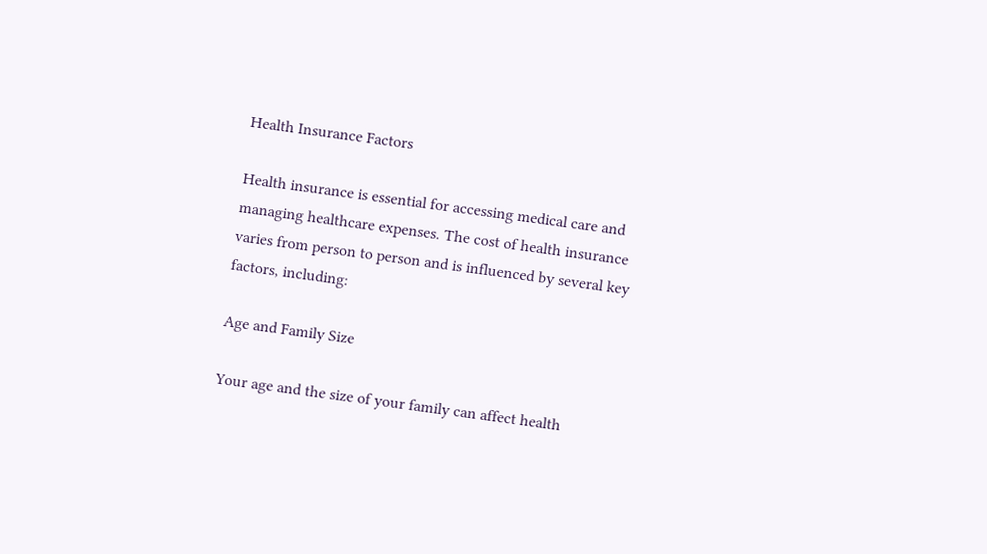Health Insurance Factors

Health insurance is essential for accessing medical care and managing healthcare expenses. The cost of health insurance varies from person to person and is influenced by several key factors, including:

Age and Family Size

Your age and the size of your family can affect health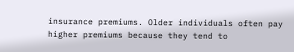insurance premiums. Older individuals often pay higher premiums because they tend to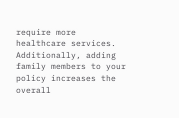require more healthcare services. Additionally, adding family members to your policy increases the overall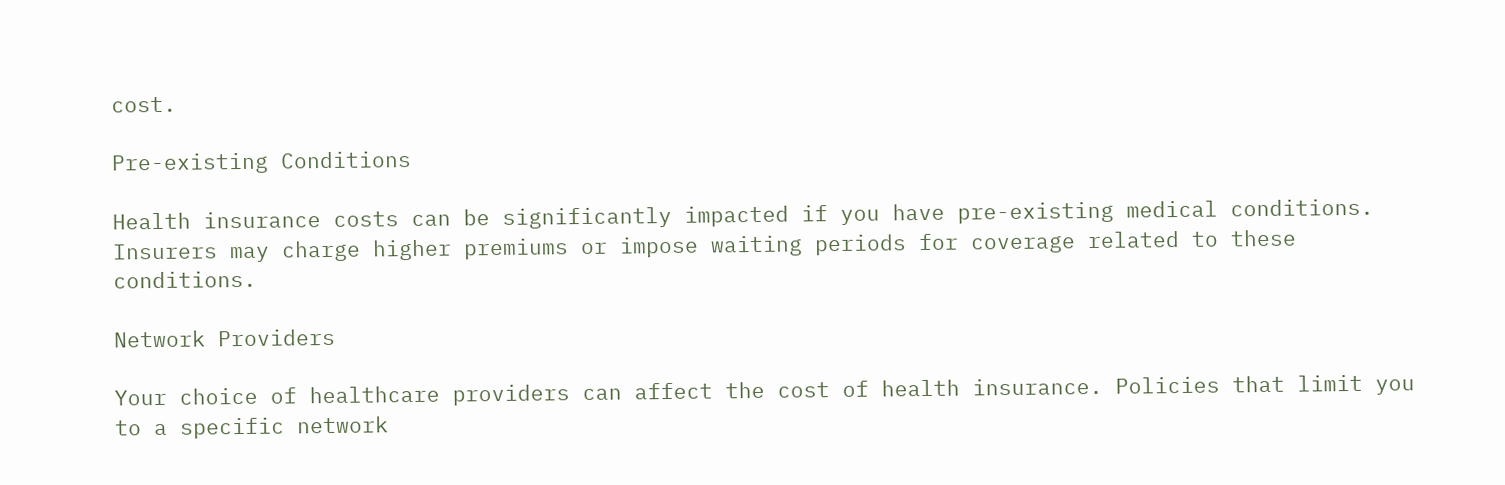cost.

Pre-existing Conditions

Health insurance costs can be significantly impacted if you have pre-existing medical conditions. Insurers may charge higher premiums or impose waiting periods for coverage related to these conditions.

Network Providers

Your choice of healthcare providers can affect the cost of health insurance. Policies that limit you to a specific network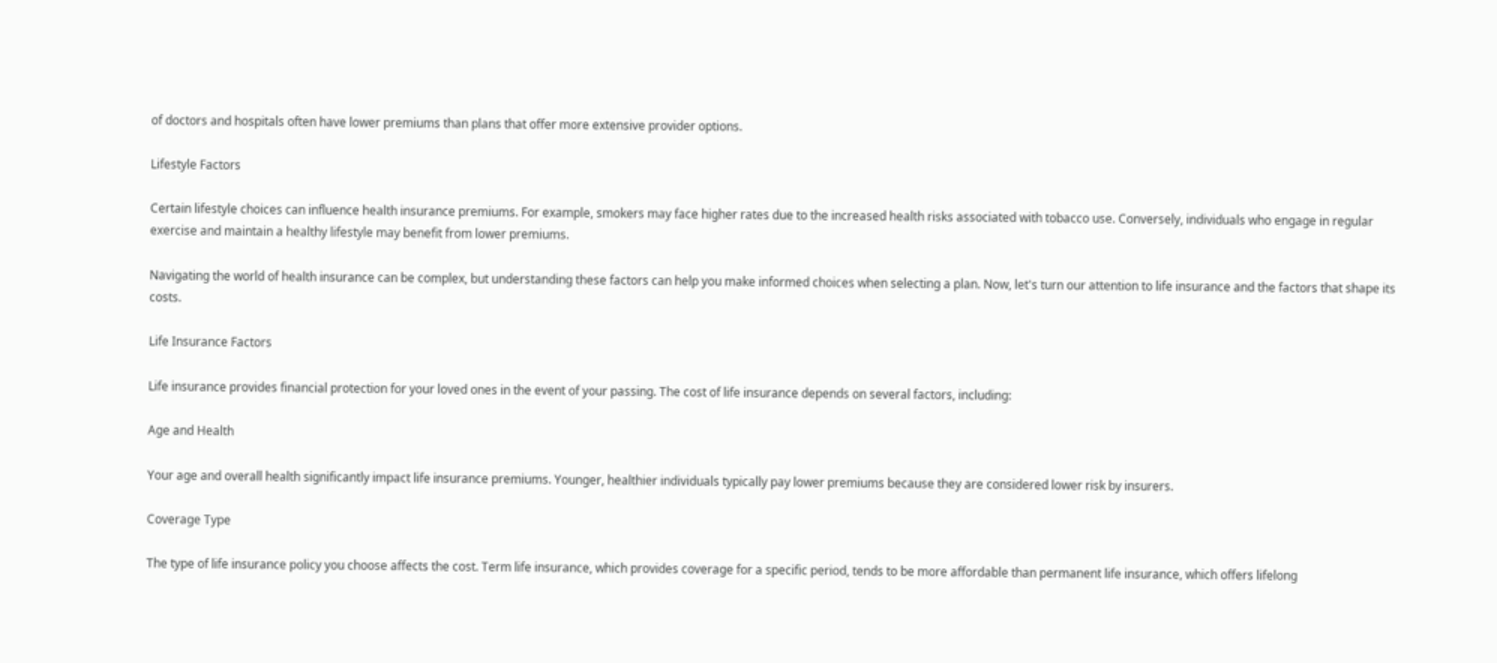of doctors and hospitals often have lower premiums than plans that offer more extensive provider options.

Lifestyle Factors

Certain lifestyle choices can influence health insurance premiums. For example, smokers may face higher rates due to the increased health risks associated with tobacco use. Conversely, individuals who engage in regular exercise and maintain a healthy lifestyle may benefit from lower premiums.

Navigating the world of health insurance can be complex, but understanding these factors can help you make informed choices when selecting a plan. Now, let's turn our attention to life insurance and the factors that shape its costs.

Life Insurance Factors

Life insurance provides financial protection for your loved ones in the event of your passing. The cost of life insurance depends on several factors, including:

Age and Health

Your age and overall health significantly impact life insurance premiums. Younger, healthier individuals typically pay lower premiums because they are considered lower risk by insurers.

Coverage Type

The type of life insurance policy you choose affects the cost. Term life insurance, which provides coverage for a specific period, tends to be more affordable than permanent life insurance, which offers lifelong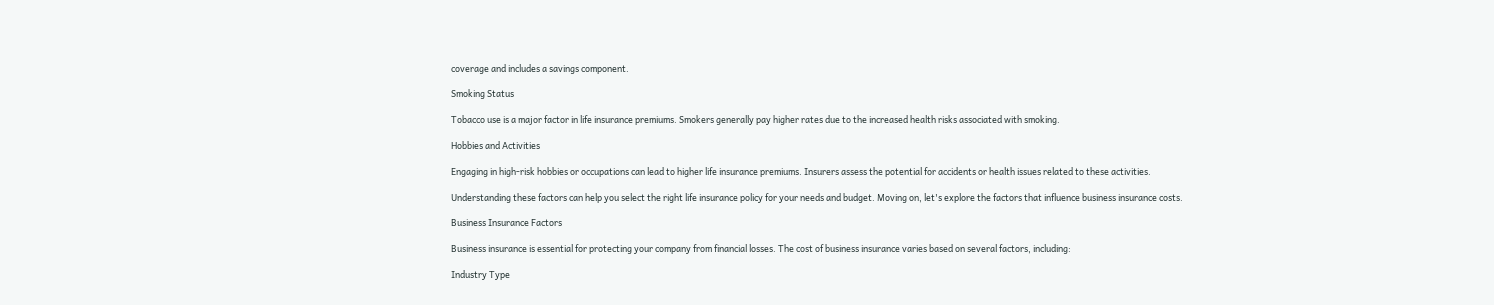coverage and includes a savings component.

Smoking Status

Tobacco use is a major factor in life insurance premiums. Smokers generally pay higher rates due to the increased health risks associated with smoking.

Hobbies and Activities

Engaging in high-risk hobbies or occupations can lead to higher life insurance premiums. Insurers assess the potential for accidents or health issues related to these activities.

Understanding these factors can help you select the right life insurance policy for your needs and budget. Moving on, let's explore the factors that influence business insurance costs.

Business Insurance Factors

Business insurance is essential for protecting your company from financial losses. The cost of business insurance varies based on several factors, including:

Industry Type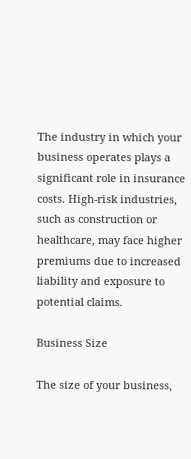The industry in which your business operates plays a significant role in insurance costs. High-risk industries, such as construction or healthcare, may face higher premiums due to increased liability and exposure to potential claims.

Business Size

The size of your business,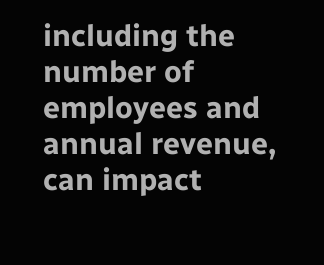including the number of employees and annual revenue, can impact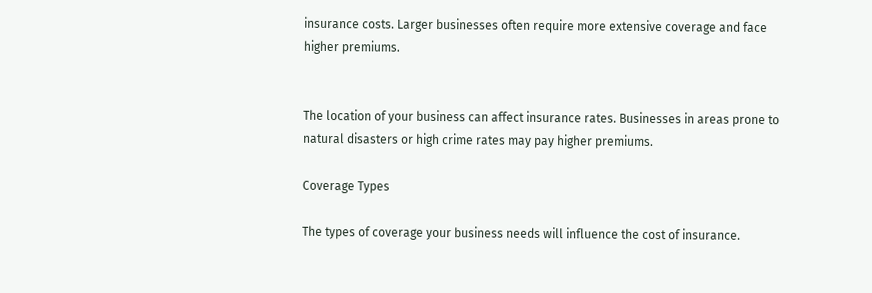insurance costs. Larger businesses often require more extensive coverage and face higher premiums.


The location of your business can affect insurance rates. Businesses in areas prone to natural disasters or high crime rates may pay higher premiums.

Coverage Types

The types of coverage your business needs will influence the cost of insurance.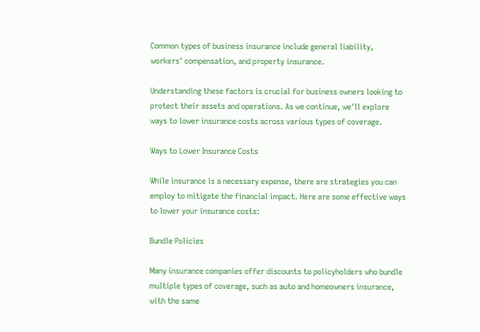Common types of business insurance include general liability, workers' compensation, and property insurance.

Understanding these factors is crucial for business owners looking to protect their assets and operations. As we continue, we'll explore ways to lower insurance costs across various types of coverage.

Ways to Lower Insurance Costs

While insurance is a necessary expense, there are strategies you can employ to mitigate the financial impact. Here are some effective ways to lower your insurance costs:

Bundle Policies

Many insurance companies offer discounts to policyholders who bundle multiple types of coverage, such as auto and homeowners insurance, with the same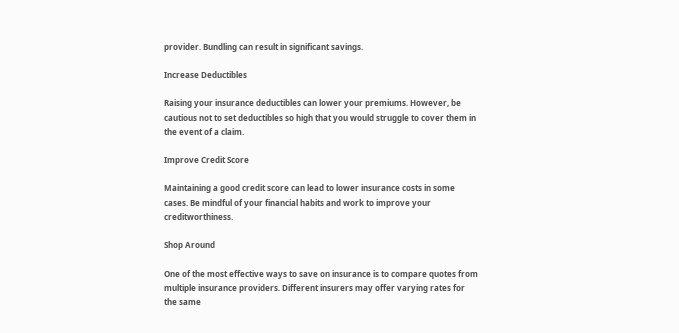provider. Bundling can result in significant savings.

Increase Deductibles

Raising your insurance deductibles can lower your premiums. However, be cautious not to set deductibles so high that you would struggle to cover them in the event of a claim.

Improve Credit Score

Maintaining a good credit score can lead to lower insurance costs in some cases. Be mindful of your financial habits and work to improve your creditworthiness.

Shop Around

One of the most effective ways to save on insurance is to compare quotes from multiple insurance providers. Different insurers may offer varying rates for the same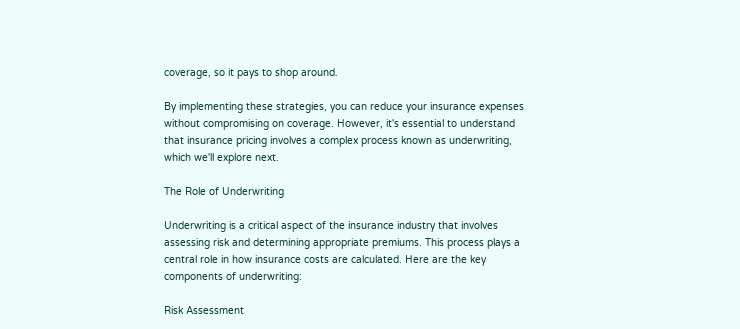coverage, so it pays to shop around.

By implementing these strategies, you can reduce your insurance expenses without compromising on coverage. However, it's essential to understand that insurance pricing involves a complex process known as underwriting, which we'll explore next.

The Role of Underwriting

Underwriting is a critical aspect of the insurance industry that involves assessing risk and determining appropriate premiums. This process plays a central role in how insurance costs are calculated. Here are the key components of underwriting:

Risk Assessment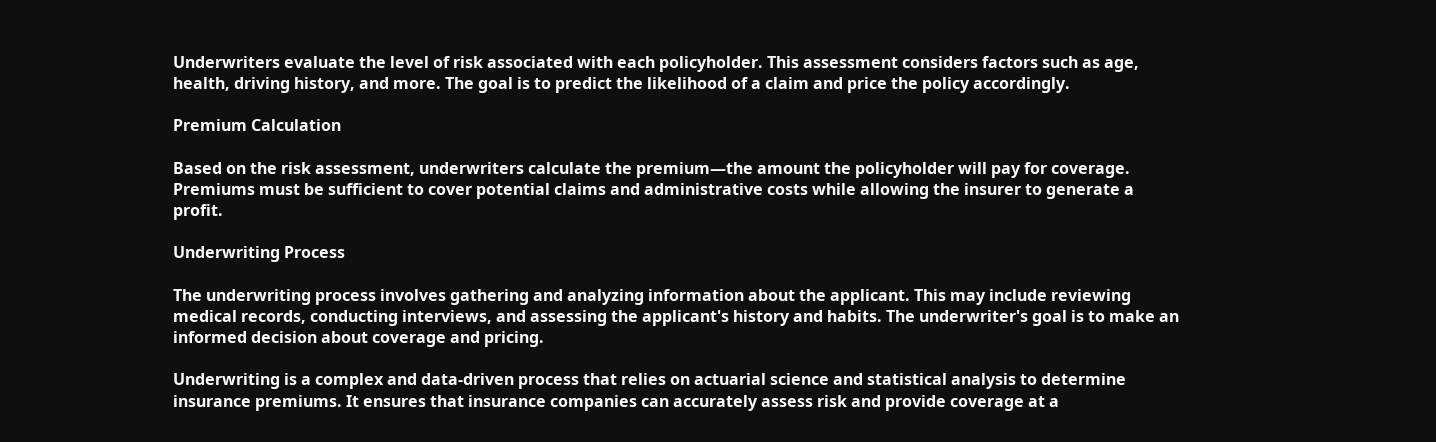Underwriters evaluate the level of risk associated with each policyholder. This assessment considers factors such as age, health, driving history, and more. The goal is to predict the likelihood of a claim and price the policy accordingly.

Premium Calculation

Based on the risk assessment, underwriters calculate the premium—the amount the policyholder will pay for coverage. Premiums must be sufficient to cover potential claims and administrative costs while allowing the insurer to generate a profit.

Underwriting Process

The underwriting process involves gathering and analyzing information about the applicant. This may include reviewing medical records, conducting interviews, and assessing the applicant's history and habits. The underwriter's goal is to make an informed decision about coverage and pricing.

Underwriting is a complex and data-driven process that relies on actuarial science and statistical analysis to determine insurance premiums. It ensures that insurance companies can accurately assess risk and provide coverage at a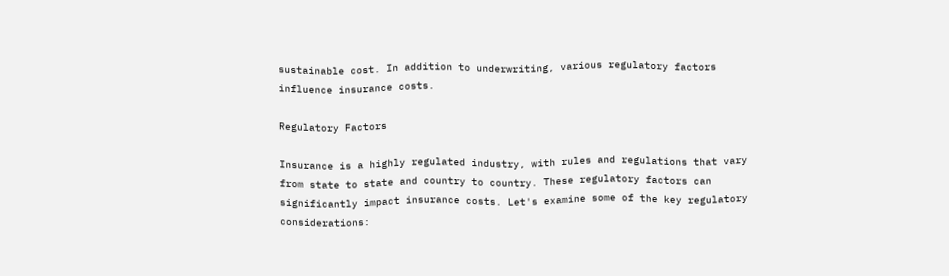sustainable cost. In addition to underwriting, various regulatory factors influence insurance costs.

Regulatory Factors

Insurance is a highly regulated industry, with rules and regulations that vary from state to state and country to country. These regulatory factors can significantly impact insurance costs. Let's examine some of the key regulatory considerations: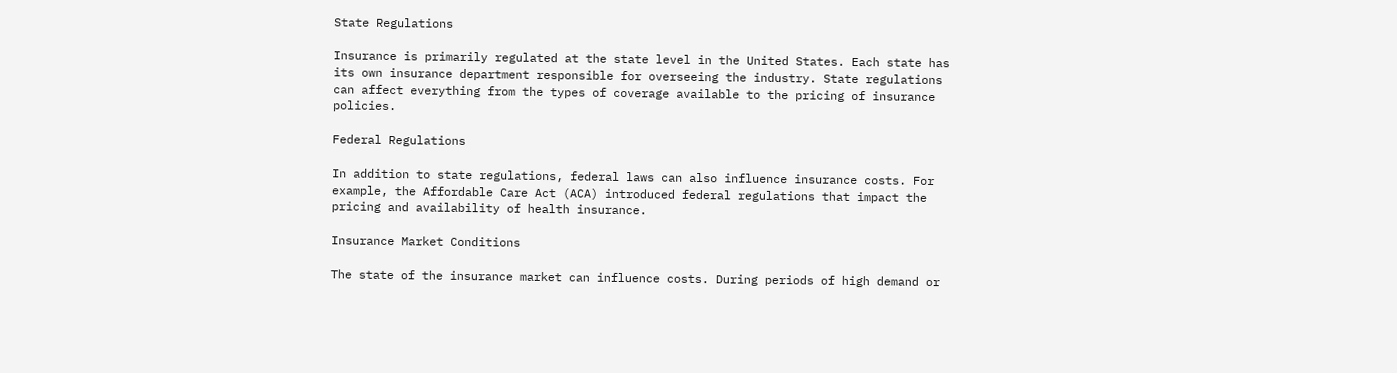State Regulations

Insurance is primarily regulated at the state level in the United States. Each state has its own insurance department responsible for overseeing the industry. State regulations can affect everything from the types of coverage available to the pricing of insurance policies.

Federal Regulations

In addition to state regulations, federal laws can also influence insurance costs. For example, the Affordable Care Act (ACA) introduced federal regulations that impact the pricing and availability of health insurance.

Insurance Market Conditions

The state of the insurance market can influence costs. During periods of high demand or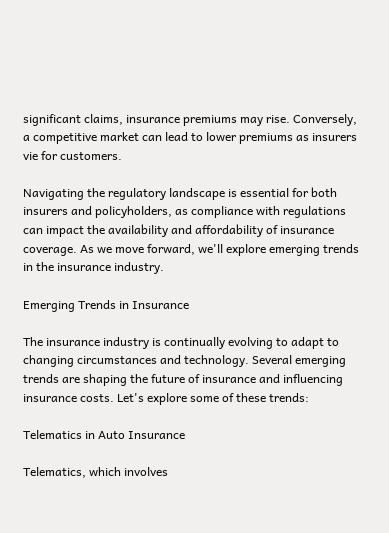significant claims, insurance premiums may rise. Conversely, a competitive market can lead to lower premiums as insurers vie for customers.

Navigating the regulatory landscape is essential for both insurers and policyholders, as compliance with regulations can impact the availability and affordability of insurance coverage. As we move forward, we'll explore emerging trends in the insurance industry.

Emerging Trends in Insurance

The insurance industry is continually evolving to adapt to changing circumstances and technology. Several emerging trends are shaping the future of insurance and influencing insurance costs. Let's explore some of these trends:

Telematics in Auto Insurance

Telematics, which involves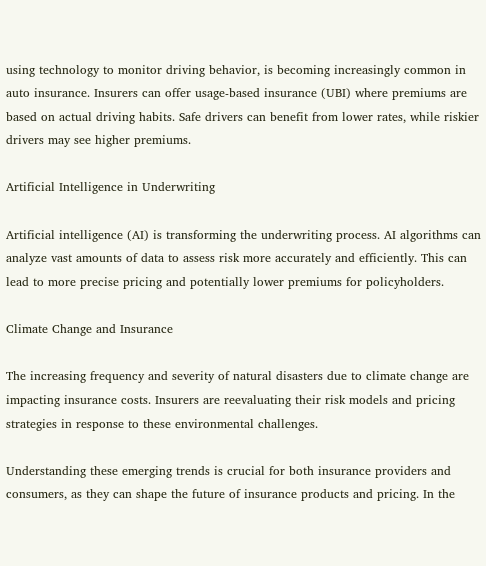using technology to monitor driving behavior, is becoming increasingly common in auto insurance. Insurers can offer usage-based insurance (UBI) where premiums are based on actual driving habits. Safe drivers can benefit from lower rates, while riskier drivers may see higher premiums.

Artificial Intelligence in Underwriting

Artificial intelligence (AI) is transforming the underwriting process. AI algorithms can analyze vast amounts of data to assess risk more accurately and efficiently. This can lead to more precise pricing and potentially lower premiums for policyholders.

Climate Change and Insurance

The increasing frequency and severity of natural disasters due to climate change are impacting insurance costs. Insurers are reevaluating their risk models and pricing strategies in response to these environmental challenges.

Understanding these emerging trends is crucial for both insurance providers and consumers, as they can shape the future of insurance products and pricing. In the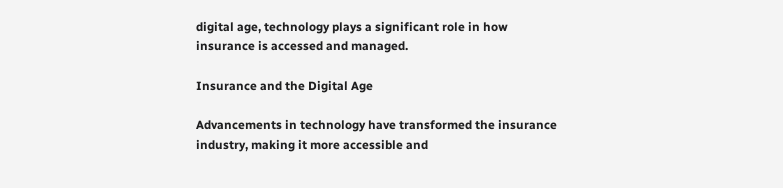digital age, technology plays a significant role in how insurance is accessed and managed.

Insurance and the Digital Age

Advancements in technology have transformed the insurance industry, making it more accessible and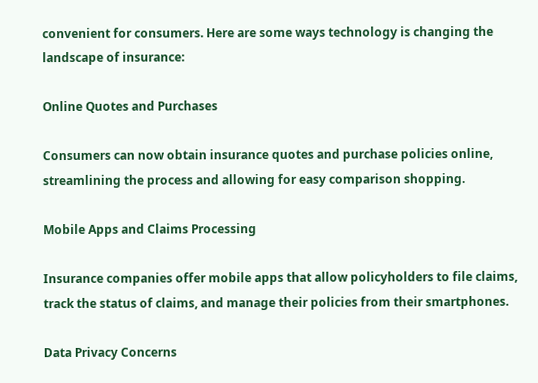convenient for consumers. Here are some ways technology is changing the landscape of insurance:

Online Quotes and Purchases

Consumers can now obtain insurance quotes and purchase policies online, streamlining the process and allowing for easy comparison shopping.

Mobile Apps and Claims Processing

Insurance companies offer mobile apps that allow policyholders to file claims, track the status of claims, and manage their policies from their smartphones.

Data Privacy Concerns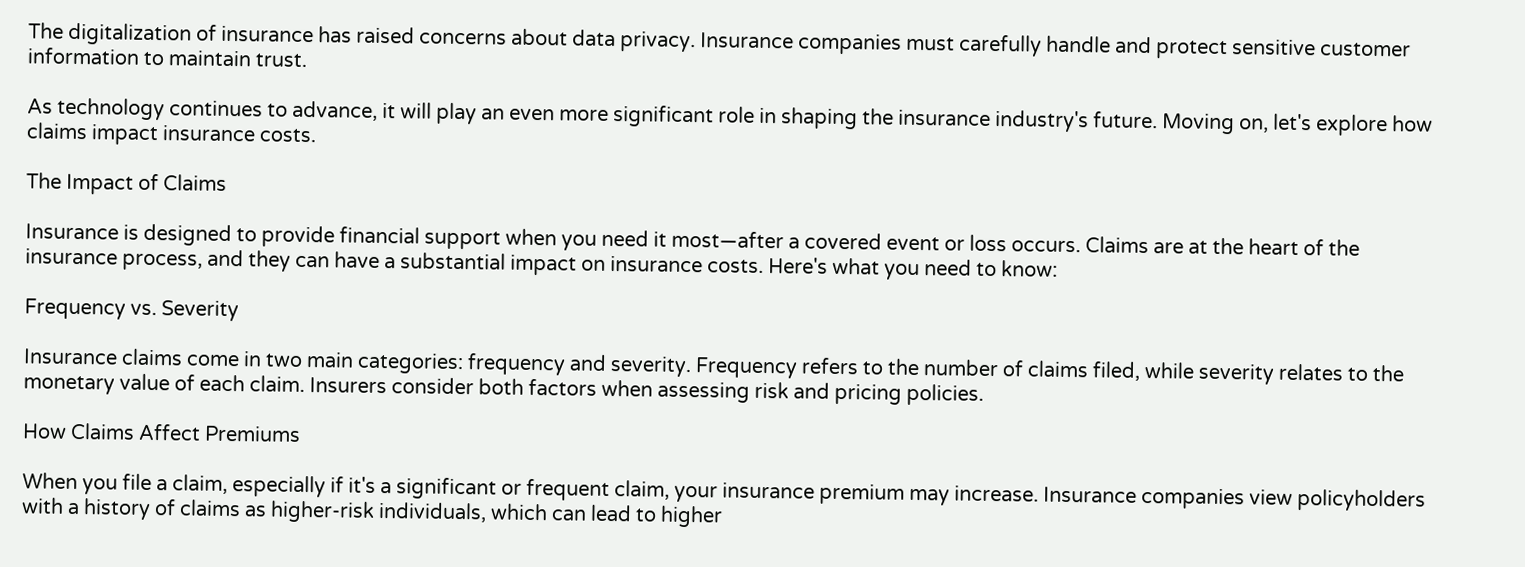The digitalization of insurance has raised concerns about data privacy. Insurance companies must carefully handle and protect sensitive customer information to maintain trust.

As technology continues to advance, it will play an even more significant role in shaping the insurance industry's future. Moving on, let's explore how claims impact insurance costs.

The Impact of Claims

Insurance is designed to provide financial support when you need it most—after a covered event or loss occurs. Claims are at the heart of the insurance process, and they can have a substantial impact on insurance costs. Here's what you need to know:

Frequency vs. Severity

Insurance claims come in two main categories: frequency and severity. Frequency refers to the number of claims filed, while severity relates to the monetary value of each claim. Insurers consider both factors when assessing risk and pricing policies.

How Claims Affect Premiums

When you file a claim, especially if it's a significant or frequent claim, your insurance premium may increase. Insurance companies view policyholders with a history of claims as higher-risk individuals, which can lead to higher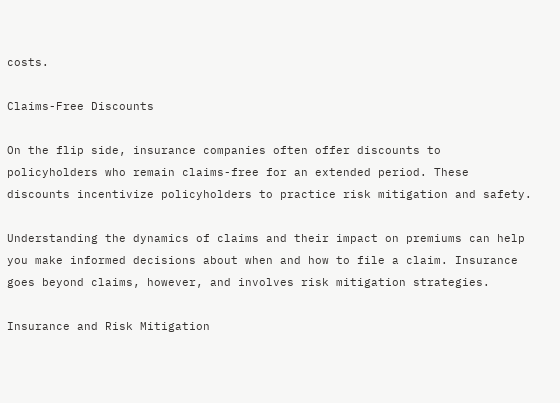costs.

Claims-Free Discounts

On the flip side, insurance companies often offer discounts to policyholders who remain claims-free for an extended period. These discounts incentivize policyholders to practice risk mitigation and safety.

Understanding the dynamics of claims and their impact on premiums can help you make informed decisions about when and how to file a claim. Insurance goes beyond claims, however, and involves risk mitigation strategies.

Insurance and Risk Mitigation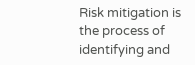Risk mitigation is the process of identifying and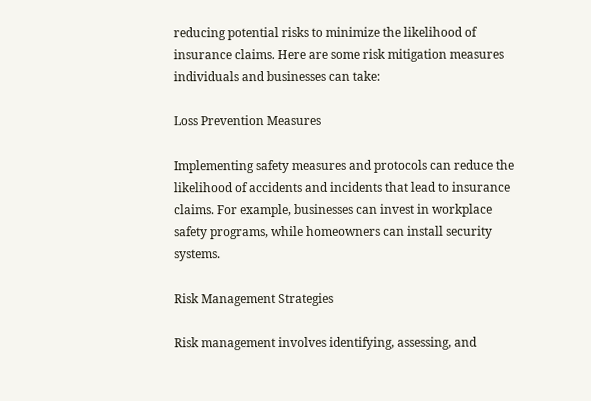reducing potential risks to minimize the likelihood of insurance claims. Here are some risk mitigation measures individuals and businesses can take:

Loss Prevention Measures

Implementing safety measures and protocols can reduce the likelihood of accidents and incidents that lead to insurance claims. For example, businesses can invest in workplace safety programs, while homeowners can install security systems.

Risk Management Strategies

Risk management involves identifying, assessing, and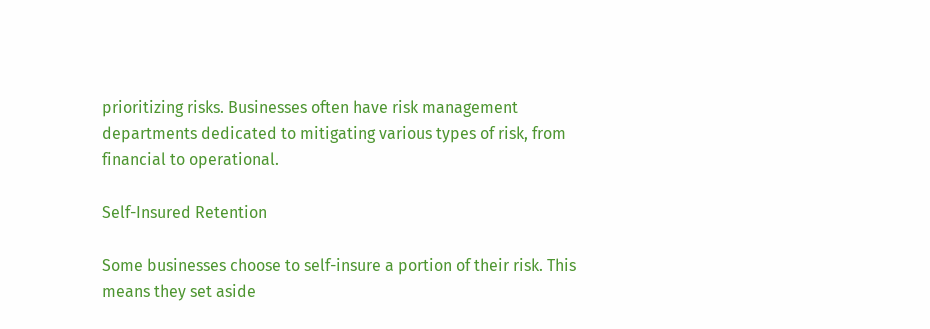prioritizing risks. Businesses often have risk management departments dedicated to mitigating various types of risk, from financial to operational.

Self-Insured Retention

Some businesses choose to self-insure a portion of their risk. This means they set aside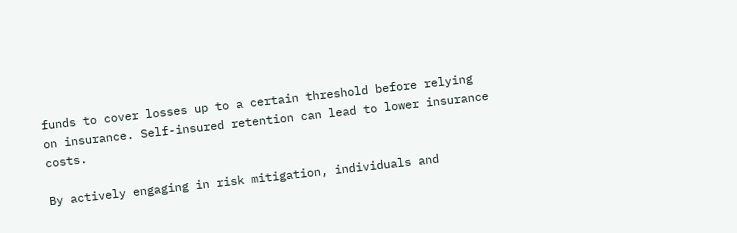funds to cover losses up to a certain threshold before relying on insurance. Self-insured retention can lead to lower insurance costs.

By actively engaging in risk mitigation, individuals and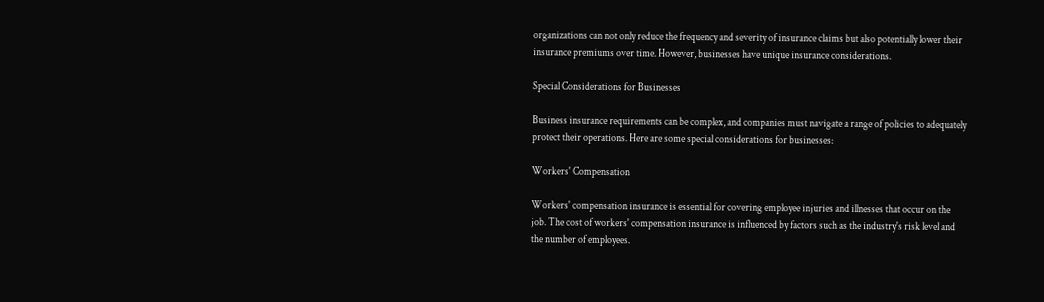organizations can not only reduce the frequency and severity of insurance claims but also potentially lower their insurance premiums over time. However, businesses have unique insurance considerations.

Special Considerations for Businesses

Business insurance requirements can be complex, and companies must navigate a range of policies to adequately protect their operations. Here are some special considerations for businesses:

Workers' Compensation

Workers' compensation insurance is essential for covering employee injuries and illnesses that occur on the job. The cost of workers' compensation insurance is influenced by factors such as the industry's risk level and the number of employees.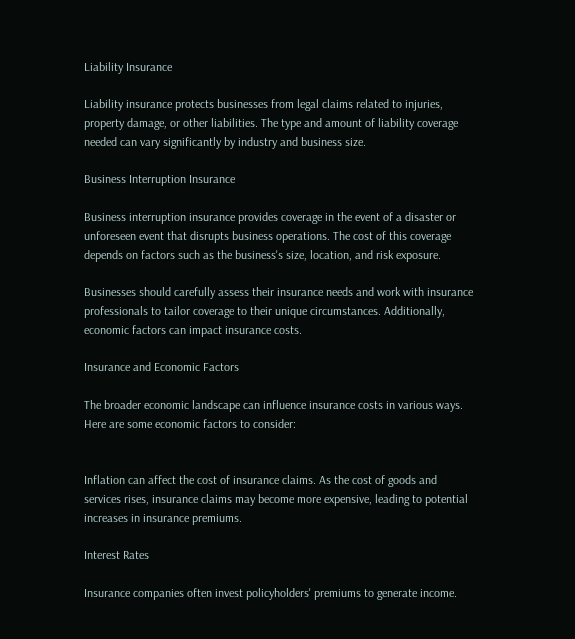Liability Insurance

Liability insurance protects businesses from legal claims related to injuries, property damage, or other liabilities. The type and amount of liability coverage needed can vary significantly by industry and business size.

Business Interruption Insurance

Business interruption insurance provides coverage in the event of a disaster or unforeseen event that disrupts business operations. The cost of this coverage depends on factors such as the business's size, location, and risk exposure.

Businesses should carefully assess their insurance needs and work with insurance professionals to tailor coverage to their unique circumstances. Additionally, economic factors can impact insurance costs.

Insurance and Economic Factors

The broader economic landscape can influence insurance costs in various ways. Here are some economic factors to consider:


Inflation can affect the cost of insurance claims. As the cost of goods and services rises, insurance claims may become more expensive, leading to potential increases in insurance premiums.

Interest Rates

Insurance companies often invest policyholders' premiums to generate income.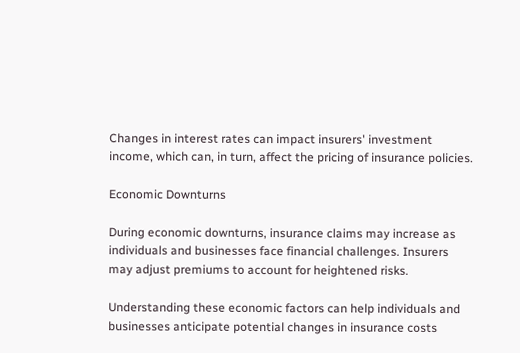Changes in interest rates can impact insurers' investment income, which can, in turn, affect the pricing of insurance policies.

Economic Downturns

During economic downturns, insurance claims may increase as individuals and businesses face financial challenges. Insurers may adjust premiums to account for heightened risks.

Understanding these economic factors can help individuals and businesses anticipate potential changes in insurance costs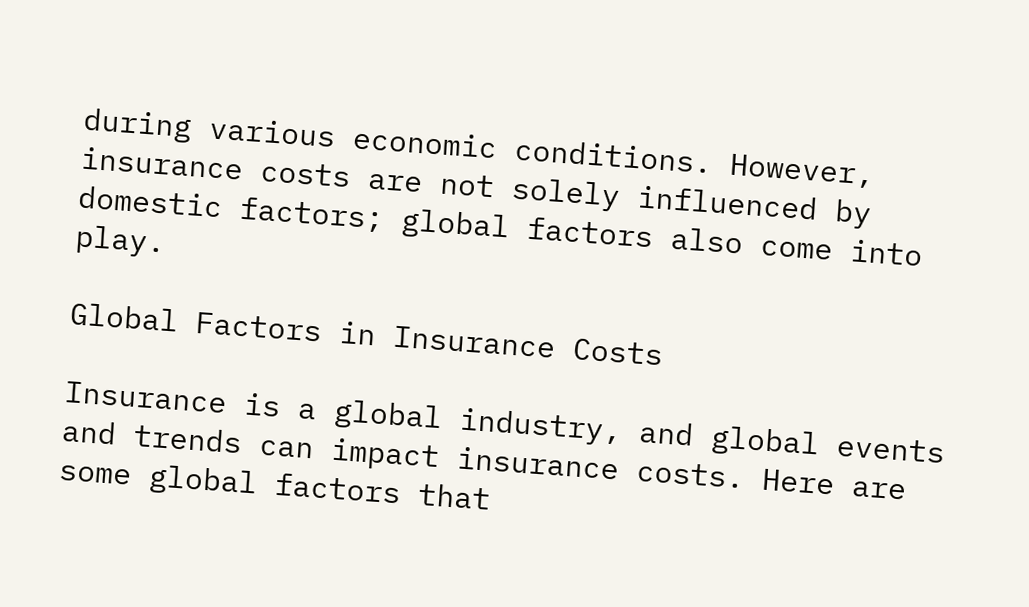during various economic conditions. However, insurance costs are not solely influenced by domestic factors; global factors also come into play.

Global Factors in Insurance Costs

Insurance is a global industry, and global events and trends can impact insurance costs. Here are some global factors that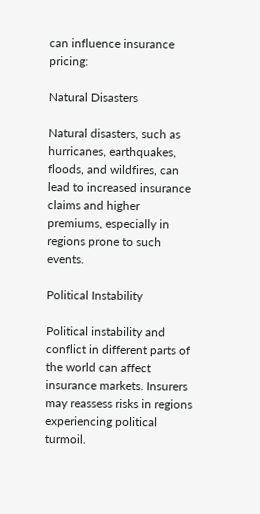can influence insurance pricing:

Natural Disasters

Natural disasters, such as hurricanes, earthquakes, floods, and wildfires, can lead to increased insurance claims and higher premiums, especially in regions prone to such events.

Political Instability

Political instability and conflict in different parts of the world can affect insurance markets. Insurers may reassess risks in regions experiencing political turmoil.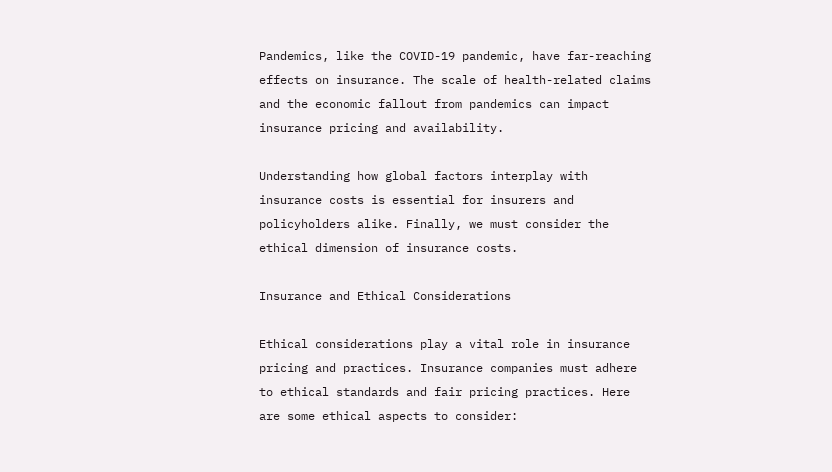Pandemics, like the COVID-19 pandemic, have far-reaching effects on insurance. The scale of health-related claims and the economic fallout from pandemics can impact insurance pricing and availability.

Understanding how global factors interplay with insurance costs is essential for insurers and policyholders alike. Finally, we must consider the ethical dimension of insurance costs.

Insurance and Ethical Considerations

Ethical considerations play a vital role in insurance pricing and practices. Insurance companies must adhere to ethical standards and fair pricing practices. Here are some ethical aspects to consider: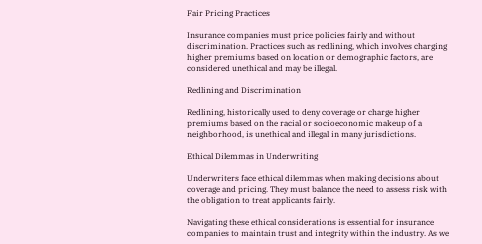Fair Pricing Practices

Insurance companies must price policies fairly and without discrimination. Practices such as redlining, which involves charging higher premiums based on location or demographic factors, are considered unethical and may be illegal.

Redlining and Discrimination

Redlining, historically used to deny coverage or charge higher premiums based on the racial or socioeconomic makeup of a neighborhood, is unethical and illegal in many jurisdictions.

Ethical Dilemmas in Underwriting

Underwriters face ethical dilemmas when making decisions about coverage and pricing. They must balance the need to assess risk with the obligation to treat applicants fairly.

Navigating these ethical considerations is essential for insurance companies to maintain trust and integrity within the industry. As we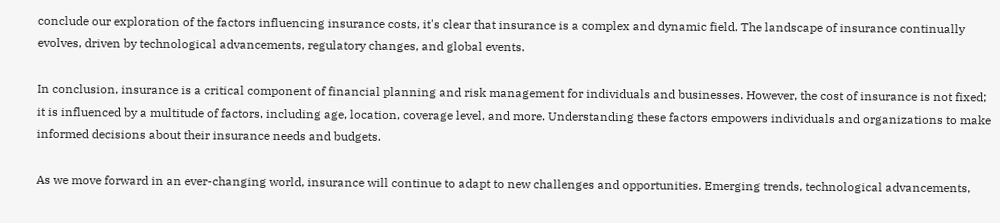conclude our exploration of the factors influencing insurance costs, it's clear that insurance is a complex and dynamic field. The landscape of insurance continually evolves, driven by technological advancements, regulatory changes, and global events.

In conclusion, insurance is a critical component of financial planning and risk management for individuals and businesses. However, the cost of insurance is not fixed; it is influenced by a multitude of factors, including age, location, coverage level, and more. Understanding these factors empowers individuals and organizations to make informed decisions about their insurance needs and budgets.

As we move forward in an ever-changing world, insurance will continue to adapt to new challenges and opportunities. Emerging trends, technological advancements,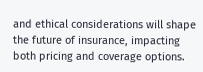and ethical considerations will shape the future of insurance, impacting both pricing and coverage options.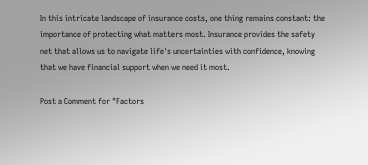In this intricate landscape of insurance costs, one thing remains constant: the importance of protecting what matters most. Insurance provides the safety net that allows us to navigate life's uncertainties with confidence, knowing that we have financial support when we need it most.

Post a Comment for "Factors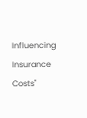Influencing Insurance Costs"